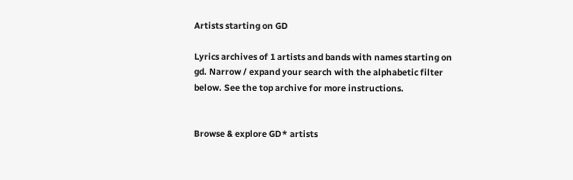Artists starting on GD

Lyrics archives of 1 artists and bands with names starting on gd. Narrow / expand your search with the alphabetic filter below. See the top archive for more instructions.


Browse & explore GD* artists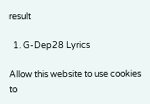result

  1. G-Dep28 Lyrics

Allow this website to use cookies to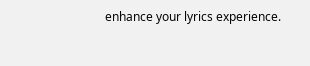enhance your lyrics experience.